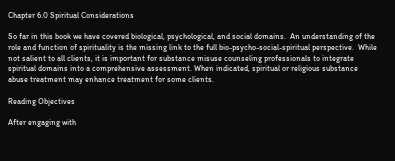Chapter 6.0 Spiritual Considerations

So far in this book we have covered biological, psychological, and social domains.  An understanding of the role and function of spirituality is the missing link to the full bio-psycho-social-spiritual perspective.  While not salient to all clients, it is important for substance misuse counseling professionals to integrate spiritual domains into a comprehensive assessment. When indicated, spiritual or religious substance abuse treatment may enhance treatment for some clients.

Reading Objectives

After engaging with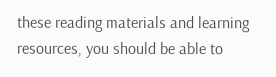these reading materials and learning resources, you should be able to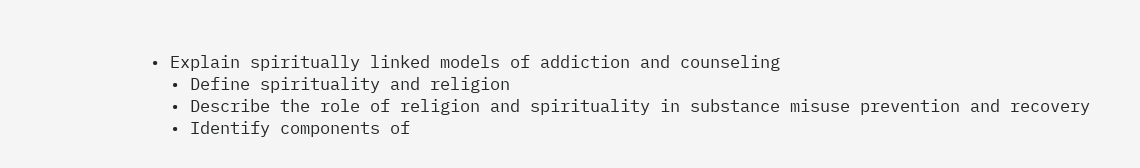• Explain spiritually linked models of addiction and counseling
  • Define spirituality and religion
  • Describe the role of religion and spirituality in substance misuse prevention and recovery
  • Identify components of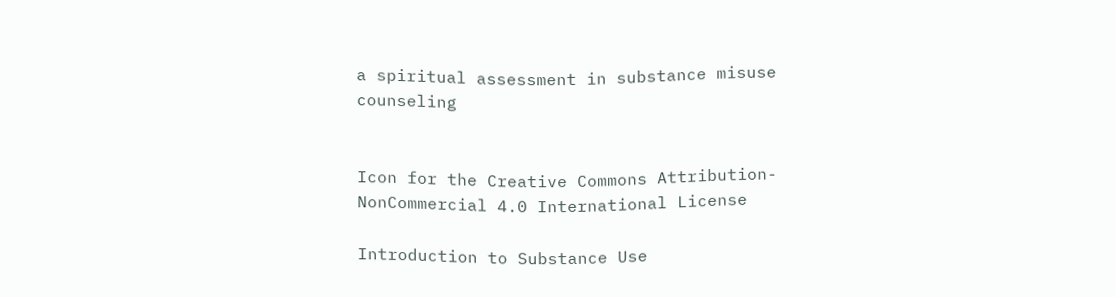a spiritual assessment in substance misuse counseling


Icon for the Creative Commons Attribution-NonCommercial 4.0 International License

Introduction to Substance Use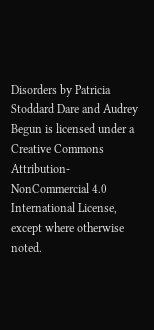Disorders by Patricia Stoddard Dare and Audrey Begun is licensed under a Creative Commons Attribution-NonCommercial 4.0 International License, except where otherwise noted.